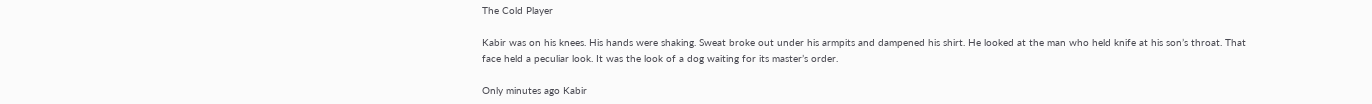The Cold Player

Kabir was on his knees. His hands were shaking. Sweat broke out under his armpits and dampened his shirt. He looked at the man who held knife at his son’s throat. That face held a peculiar look. It was the look of a dog waiting for its master’s order.

Only minutes ago Kabir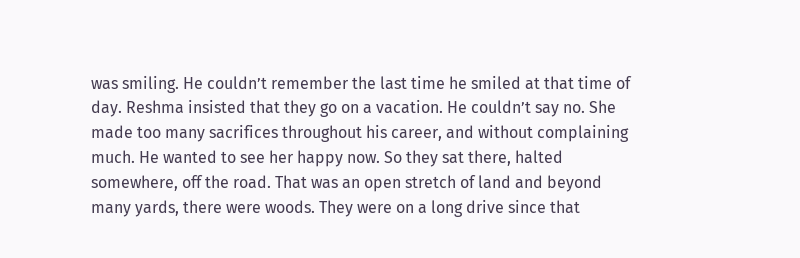was smiling. He couldn’t remember the last time he smiled at that time of day. Reshma insisted that they go on a vacation. He couldn’t say no. She made too many sacrifices throughout his career, and without complaining much. He wanted to see her happy now. So they sat there, halted somewhere, off the road. That was an open stretch of land and beyond many yards, there were woods. They were on a long drive since that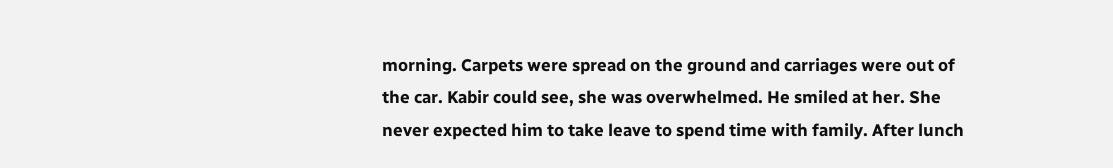morning. Carpets were spread on the ground and carriages were out of the car. Kabir could see, she was overwhelmed. He smiled at her. She never expected him to take leave to spend time with family. After lunch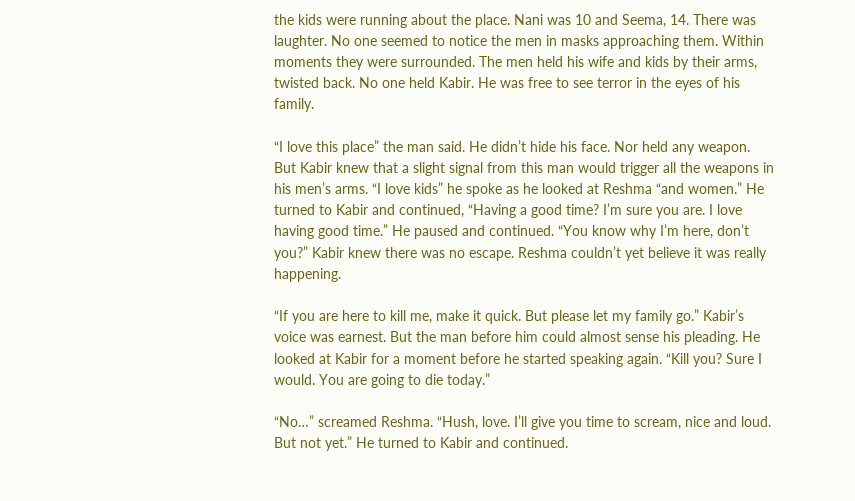the kids were running about the place. Nani was 10 and Seema, 14. There was laughter. No one seemed to notice the men in masks approaching them. Within moments they were surrounded. The men held his wife and kids by their arms, twisted back. No one held Kabir. He was free to see terror in the eyes of his family.

“I love this place” the man said. He didn’t hide his face. Nor held any weapon. But Kabir knew that a slight signal from this man would trigger all the weapons in his men’s arms. “I love kids” he spoke as he looked at Reshma “and women.” He turned to Kabir and continued, “Having a good time? I’m sure you are. I love having good time.” He paused and continued. “You know why I’m here, don’t you?” Kabir knew there was no escape. Reshma couldn’t yet believe it was really happening.

“If you are here to kill me, make it quick. But please let my family go.” Kabir’s voice was earnest. But the man before him could almost sense his pleading. He looked at Kabir for a moment before he started speaking again. “Kill you? Sure I would. You are going to die today.”

“No…” screamed Reshma. “Hush, love. I’ll give you time to scream, nice and loud. But not yet.” He turned to Kabir and continued.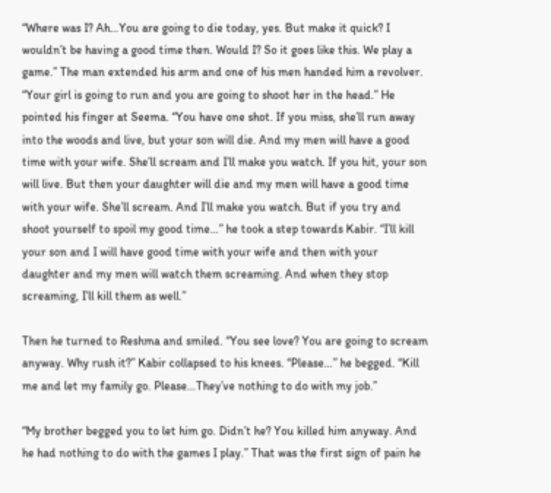“Where was I? Ah…You are going to die today, yes. But make it quick? I wouldn’t be having a good time then. Would I? So it goes like this. We play a game.” The man extended his arm and one of his men handed him a revolver. “Your girl is going to run and you are going to shoot her in the head.” He pointed his finger at Seema. “You have one shot. If you miss, she’ll run away into the woods and live, but your son will die. And my men will have a good time with your wife. She’ll scream and I’ll make you watch. If you hit, your son will live. But then your daughter will die and my men will have a good time with your wife. She’ll scream. And I’ll make you watch. But if you try and shoot yourself to spoil my good time…” he took a step towards Kabir. “I’ll kill your son and I will have good time with your wife and then with your daughter and my men will watch them screaming. And when they stop screaming, I’ll kill them as well.”

Then he turned to Reshma and smiled. “You see love? You are going to scream anyway. Why rush it?” Kabir collapsed to his knees. “Please…” he begged. “Kill me and let my family go. Please…They’ve nothing to do with my job.”

“My brother begged you to let him go. Didn’t he? You killed him anyway. And he had nothing to do with the games I play.” That was the first sign of pain he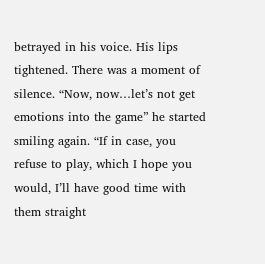betrayed in his voice. His lips tightened. There was a moment of silence. “Now, now…let’s not get emotions into the game” he started smiling again. “If in case, you refuse to play, which I hope you would, I’ll have good time with them straight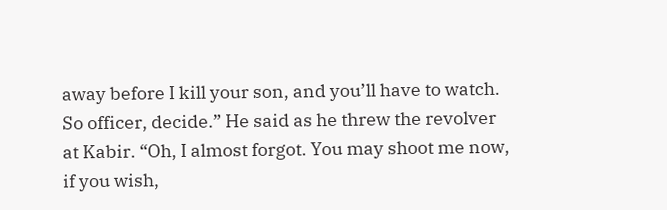away before I kill your son, and you’ll have to watch. So officer, decide.” He said as he threw the revolver at Kabir. “Oh, I almost forgot. You may shoot me now, if you wish,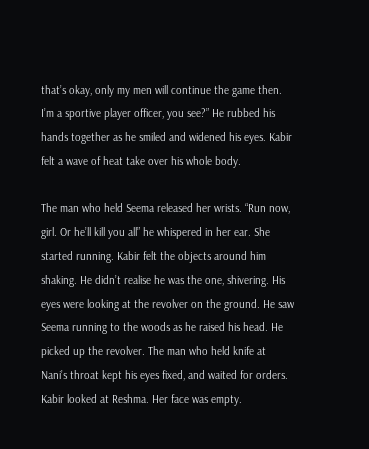that’s okay, only my men will continue the game then. I’m a sportive player officer, you see?” He rubbed his hands together as he smiled and widened his eyes. Kabir felt a wave of heat take over his whole body.

The man who held Seema released her wrists. “Run now, girl. Or he’ll kill you all” he whispered in her ear. She started running. Kabir felt the objects around him shaking. He didn’t realise he was the one, shivering. His eyes were looking at the revolver on the ground. He saw Seema running to the woods as he raised his head. He picked up the revolver. The man who held knife at Nani’s throat kept his eyes fixed, and waited for orders. Kabir looked at Reshma. Her face was empty.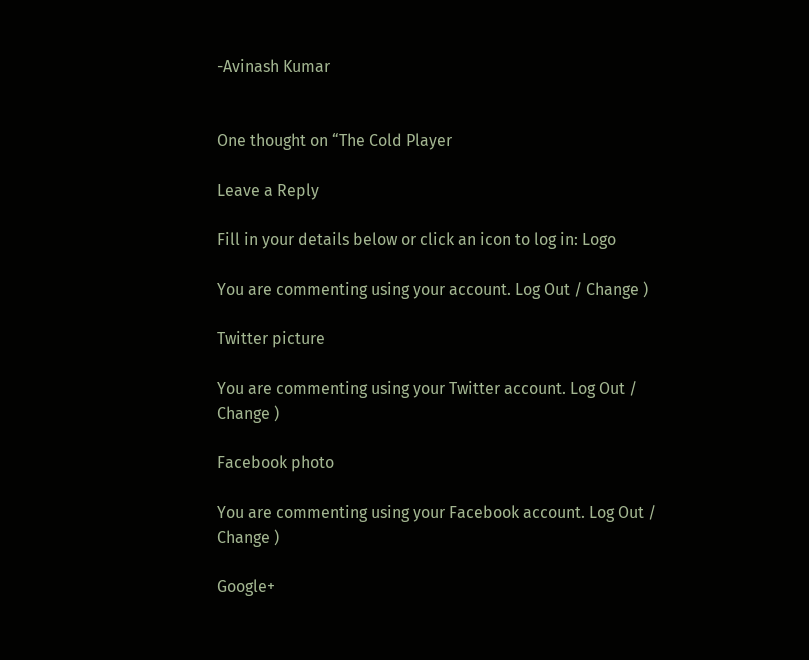-Avinash Kumar


One thought on “The Cold Player

Leave a Reply

Fill in your details below or click an icon to log in: Logo

You are commenting using your account. Log Out / Change )

Twitter picture

You are commenting using your Twitter account. Log Out / Change )

Facebook photo

You are commenting using your Facebook account. Log Out / Change )

Google+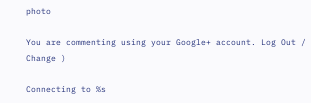photo

You are commenting using your Google+ account. Log Out / Change )

Connecting to %s